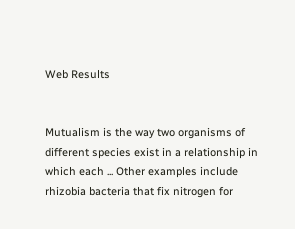Web Results


Mutualism is the way two organisms of different species exist in a relationship in which each ... Other examples include rhizobia bacteria that fix nitrogen for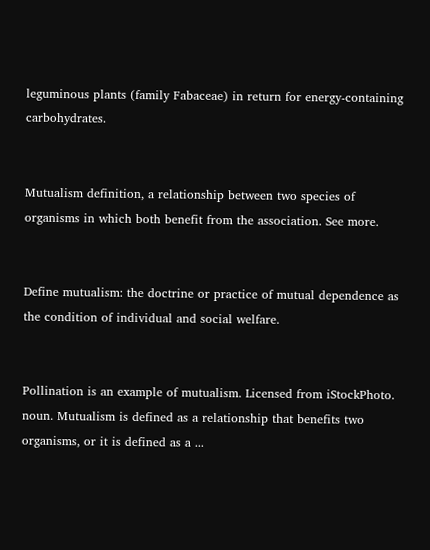leguminous plants (family Fabaceae) in return for energy-containing carbohydrates.


Mutualism definition, a relationship between two species of organisms in which both benefit from the association. See more.


Define mutualism: the doctrine or practice of mutual dependence as the condition of individual and social welfare.


Pollination is an example of mutualism. Licensed from iStockPhoto. noun. Mutualism is defined as a relationship that benefits two organisms, or it is defined as a ...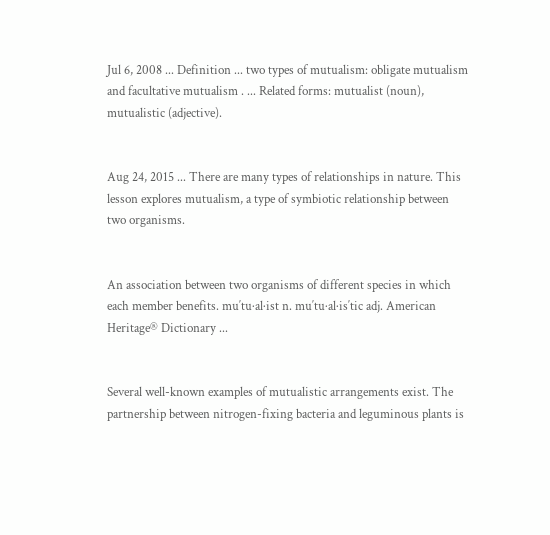Jul 6, 2008 ... Definition ... two types of mutualism: obligate mutualism and facultative mutualism . ... Related forms: mutualist (noun), mutualistic (adjective).


Aug 24, 2015 ... There are many types of relationships in nature. This lesson explores mutualism, a type of symbiotic relationship between two organisms.


An association between two organisms of different species in which each member benefits. mu′tu·al·ist n. mu′tu·al·is′tic adj. American Heritage® Dictionary ...


Several well-known examples of mutualistic arrangements exist. The partnership between nitrogen-fixing bacteria and leguminous plants is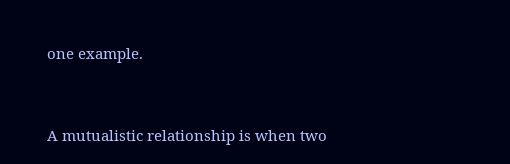one example.


A mutualistic relationship is when two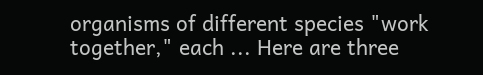organisms of different species "work together," each ... Here are three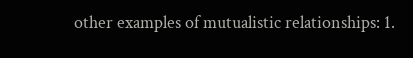other examples of mutualistic relationships: 1.